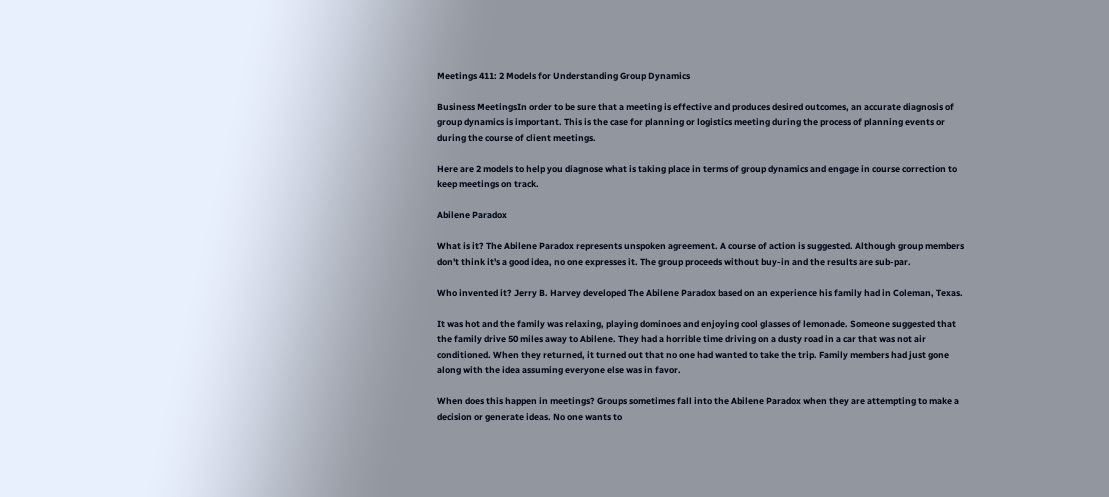Meetings 411: 2 Models for Understanding Group Dynamics

Business MeetingsIn order to be sure that a meeting is effective and produces desired outcomes, an accurate diagnosis of group dynamics is important. This is the case for planning or logistics meeting during the process of planning events or during the course of client meetings.

Here are 2 models to help you diagnose what is taking place in terms of group dynamics and engage in course correction to keep meetings on track.

Abilene Paradox

What is it? The Abilene Paradox represents unspoken agreement. A course of action is suggested. Although group members don't think it's a good idea, no one expresses it. The group proceeds without buy-in and the results are sub-par.

Who invented it? Jerry B. Harvey developed The Abilene Paradox based on an experience his family had in Coleman, Texas.

It was hot and the family was relaxing, playing dominoes and enjoying cool glasses of lemonade. Someone suggested that the family drive 50 miles away to Abilene. They had a horrible time driving on a dusty road in a car that was not air conditioned. When they returned, it turned out that no one had wanted to take the trip. Family members had just gone along with the idea assuming everyone else was in favor.

When does this happen in meetings? Groups sometimes fall into the Abilene Paradox when they are attempting to make a decision or generate ideas. No one wants to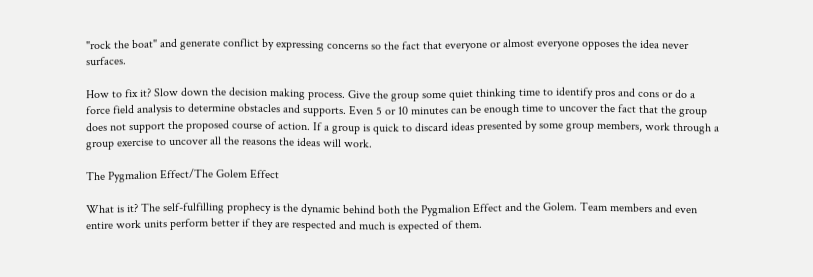"rock the boat" and generate conflict by expressing concerns so the fact that everyone or almost everyone opposes the idea never surfaces.

How to fix it? Slow down the decision making process. Give the group some quiet thinking time to identify pros and cons or do a force field analysis to determine obstacles and supports. Even 5 or 10 minutes can be enough time to uncover the fact that the group does not support the proposed course of action. If a group is quick to discard ideas presented by some group members, work through a group exercise to uncover all the reasons the ideas will work.

The Pygmalion Effect/The Golem Effect

What is it? The self-fulfilling prophecy is the dynamic behind both the Pygmalion Effect and the Golem. Team members and even entire work units perform better if they are respected and much is expected of them.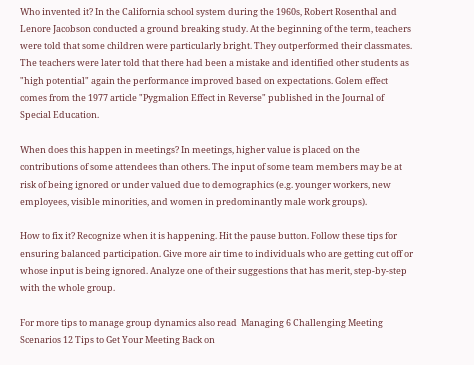Who invented it? In the California school system during the 1960s, Robert Rosenthal and Lenore Jacobson conducted a ground breaking study. At the beginning of the term, teachers were told that some children were particularly bright. They outperformed their classmates. The teachers were later told that there had been a mistake and identified other students as "high potential" again the performance improved based on expectations. Golem effect comes from the 1977 article "Pygmalion Effect in Reverse" published in the Journal of Special Education.

When does this happen in meetings? In meetings, higher value is placed on the contributions of some attendees than others. The input of some team members may be at risk of being ignored or under valued due to demographics (e.g. younger workers, new employees, visible minorities, and women in predominantly male work groups).

How to fix it? Recognize when it is happening. Hit the pause button. Follow these tips for ensuring balanced participation. Give more air time to individuals who are getting cut off or whose input is being ignored. Analyze one of their suggestions that has merit, step-by-step with the whole group.

For more tips to manage group dynamics also read  Managing 6 Challenging Meeting Scenarios 12 Tips to Get Your Meeting Back on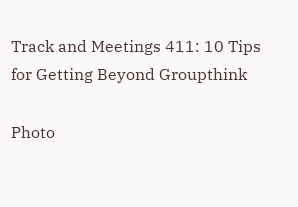Track and Meetings 411: 10 Tips for Getting Beyond Groupthink

Photo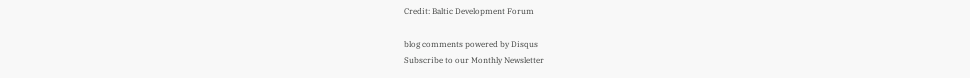Credit: Baltic Development Forum

blog comments powered by Disqus
Subscribe to our Monthly Newsletter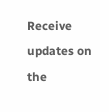Receive updates on the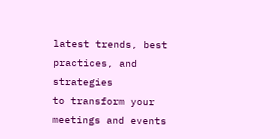latest trends, best practices, and strategies
to transform your meetings and events